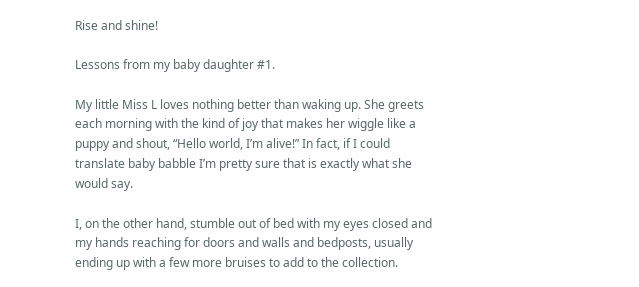Rise and shine!

Lessons from my baby daughter #1.

My little Miss L loves nothing better than waking up. She greets each morning with the kind of joy that makes her wiggle like a puppy and shout, “Hello world, I’m alive!” In fact, if I could translate baby babble I’m pretty sure that is exactly what she would say.

I, on the other hand, stumble out of bed with my eyes closed and my hands reaching for doors and walls and bedposts, usually ending up with a few more bruises to add to the collection.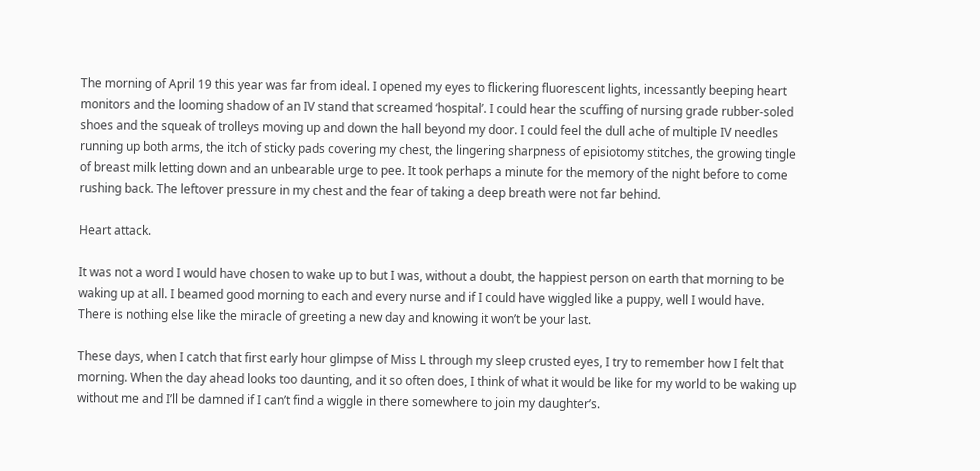The morning of April 19 this year was far from ideal. I opened my eyes to flickering fluorescent lights, incessantly beeping heart monitors and the looming shadow of an IV stand that screamed ‘hospital’. I could hear the scuffing of nursing grade rubber-soled shoes and the squeak of trolleys moving up and down the hall beyond my door. I could feel the dull ache of multiple IV needles running up both arms, the itch of sticky pads covering my chest, the lingering sharpness of episiotomy stitches, the growing tingle of breast milk letting down and an unbearable urge to pee. It took perhaps a minute for the memory of the night before to come rushing back. The leftover pressure in my chest and the fear of taking a deep breath were not far behind.

Heart attack.

It was not a word I would have chosen to wake up to but I was, without a doubt, the happiest person on earth that morning to be waking up at all. I beamed good morning to each and every nurse and if I could have wiggled like a puppy, well I would have. There is nothing else like the miracle of greeting a new day and knowing it won’t be your last.

These days, when I catch that first early hour glimpse of Miss L through my sleep crusted eyes, I try to remember how I felt that morning. When the day ahead looks too daunting, and it so often does, I think of what it would be like for my world to be waking up without me and I’ll be damned if I can’t find a wiggle in there somewhere to join my daughter’s.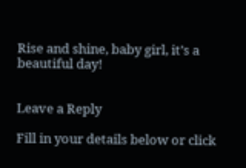Rise and shine, baby girl, it’s a beautiful day!


Leave a Reply

Fill in your details below or click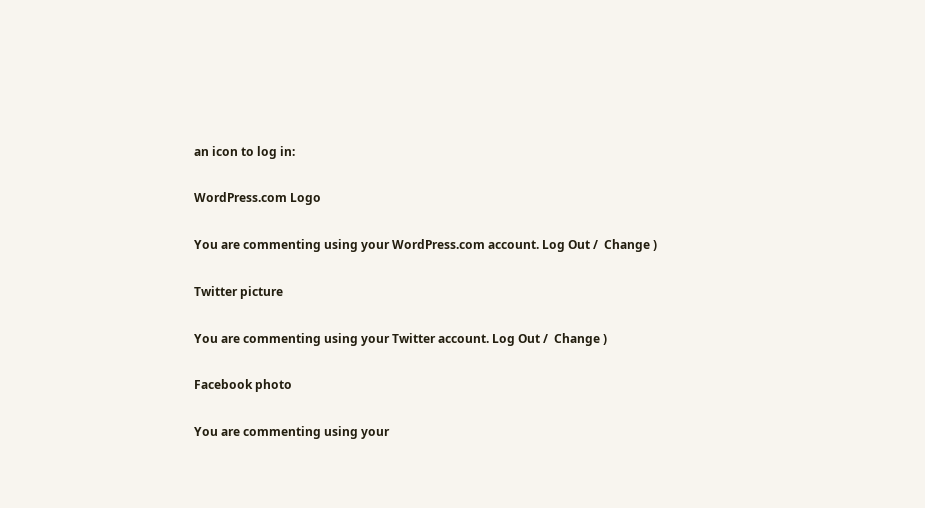an icon to log in:

WordPress.com Logo

You are commenting using your WordPress.com account. Log Out /  Change )

Twitter picture

You are commenting using your Twitter account. Log Out /  Change )

Facebook photo

You are commenting using your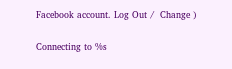Facebook account. Log Out /  Change )

Connecting to %s